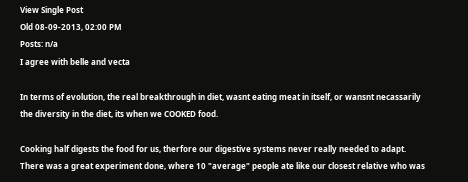View Single Post
Old 08-09-2013, 02:00 PM
Posts: n/a
I agree with belle and vecta

In terms of evolution, the real breakthrough in diet, wasnt eating meat in itself, or wansnt necassarily the diversity in the diet, its when we COOKED food.

Cooking half digests the food for us, therfore our digestive systems never really needed to adapt. There was a great experiment done, where 10 "average" people ate like our closest relative who was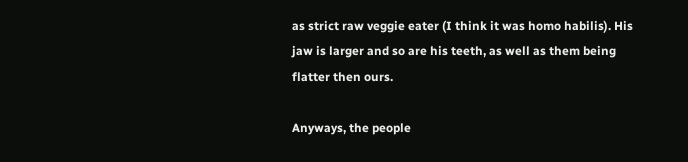as strict raw veggie eater (I think it was homo habilis). His jaw is larger and so are his teeth, as well as them being flatter then ours.

Anyways, the people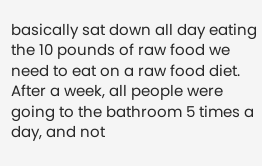basically sat down all day eating the 10 pounds of raw food we need to eat on a raw food diet. After a week, all people were going to the bathroom 5 times a day, and not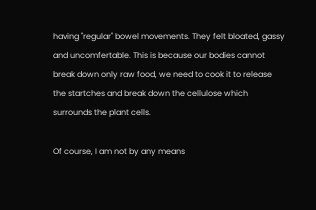having "regular" bowel movements. They felt bloated, gassy and uncomfertable. This is because our bodies cannot break down only raw food, we need to cook it to release the startches and break down the cellulose which surrounds the plant cells.

Of course, I am not by any means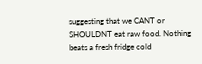suggesting that we CANT or SHOULDNT eat raw food. Nothing beats a fresh fridge cold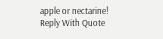apple or nectarine!
Reply With Quote